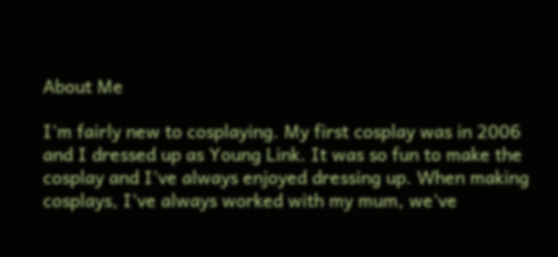About Me

I'm fairly new to cosplaying. My first cosplay was in 2006 and I dressed up as Young Link. It was so fun to make the cosplay and I've always enjoyed dressing up. When making cosplays, I've always worked with my mum, we've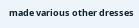made various other dresses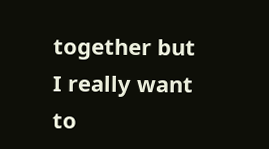together but I really want to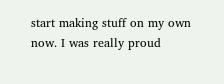start making stuff on my own now. I was really proud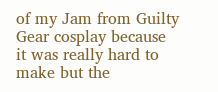of my Jam from Guilty Gear cosplay because it was really hard to make but the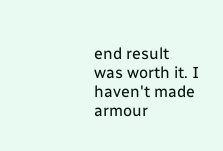end result was worth it. I haven't made armour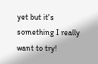yet but it's something I really want to try!